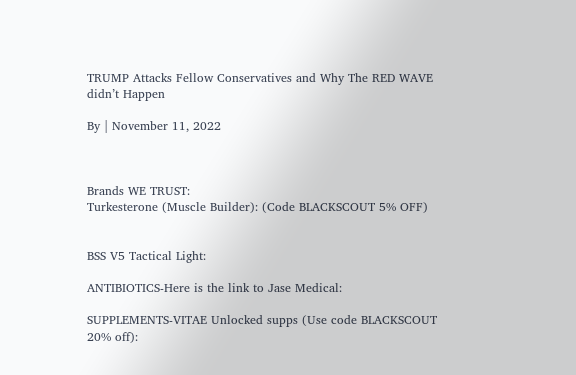TRUMP Attacks Fellow Conservatives and Why The RED WAVE didn’t Happen

By | November 11, 2022



Brands WE TRUST:
Turkesterone (Muscle Builder): (Code BLACKSCOUT 5% OFF)


BSS V5 Tactical Light:

ANTIBIOTICS-Here is the link to Jase Medical:

SUPPLEMENTS-VITAE Unlocked supps (Use code BLACKSCOUT 20% off):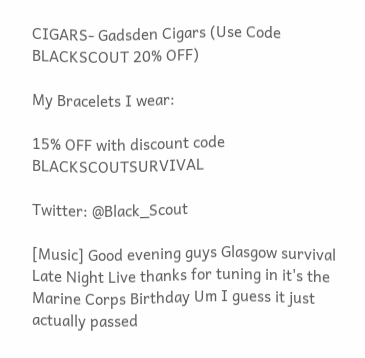CIGARS- Gadsden Cigars (Use Code BLACKSCOUT 20% OFF)

My Bracelets I wear:

15% OFF with discount code BLACKSCOUTSURVIVAL

Twitter: @Black_Scout

[Music] Good evening guys Glasgow survival Late Night Live thanks for tuning in it's the Marine Corps Birthday Um I guess it just actually passed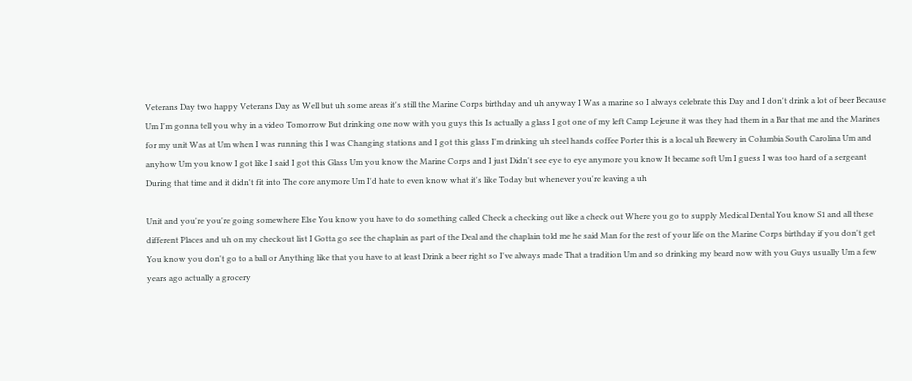Veterans Day two happy Veterans Day as Well but uh some areas it's still the Marine Corps birthday and uh anyway I Was a marine so I always celebrate this Day and I don't drink a lot of beer Because Um I'm gonna tell you why in a video Tomorrow But drinking one now with you guys this Is actually a glass I got one of my left Camp Lejeune it was they had them in a Bar that me and the Marines for my unit Was at Um when I was running this I was Changing stations and I got this glass I'm drinking uh steel hands coffee Porter this is a local uh Brewery in Columbia South Carolina Um and anyhow Um you know I got like I said I got this Glass Um you know the Marine Corps and I just Didn't see eye to eye anymore you know It became soft Um I guess I was too hard of a sergeant During that time and it didn't fit into The core anymore Um I'd hate to even know what it's like Today but whenever you're leaving a uh

Unit and you're you're going somewhere Else You know you have to do something called Check a checking out like a check out Where you go to supply Medical Dental You know S1 and all these different Places and uh on my checkout list I Gotta go see the chaplain as part of the Deal and the chaplain told me he said Man for the rest of your life on the Marine Corps birthday if you don't get You know you don't go to a ball or Anything like that you have to at least Drink a beer right so I've always made That a tradition Um and so drinking my beard now with you Guys usually Um a few years ago actually a grocery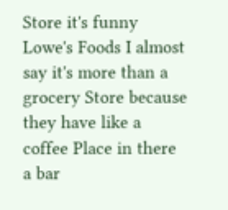Store it's funny Lowe's Foods I almost say it's more than a grocery Store because they have like a coffee Place in there a bar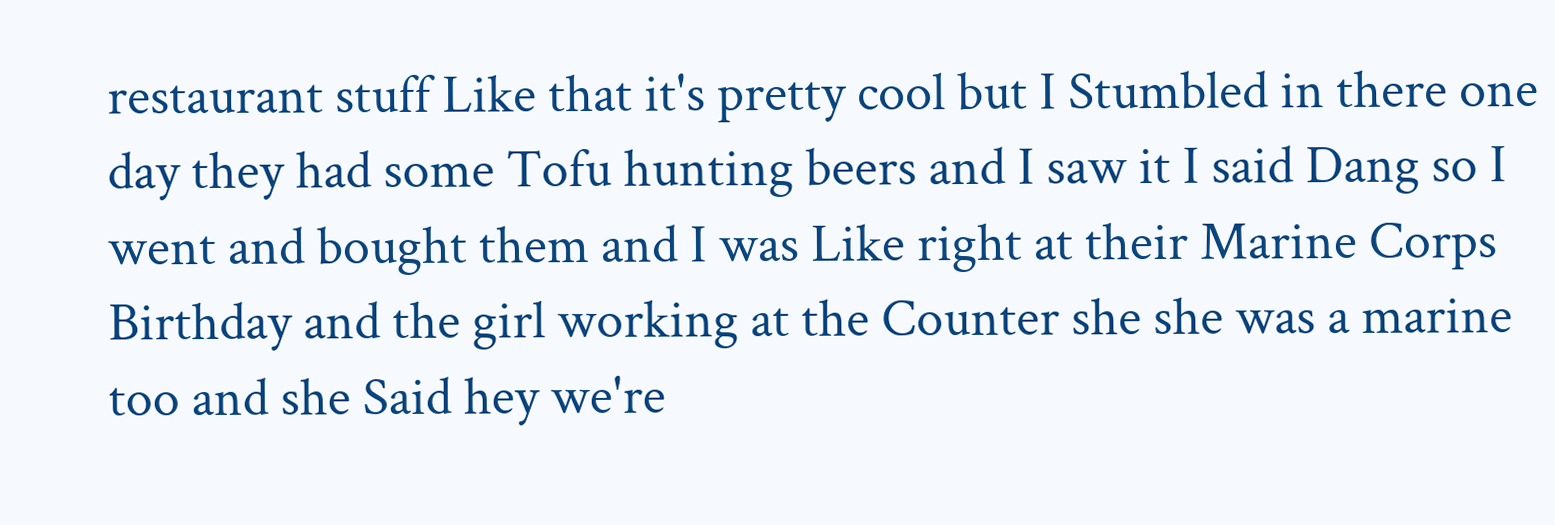restaurant stuff Like that it's pretty cool but I Stumbled in there one day they had some Tofu hunting beers and I saw it I said Dang so I went and bought them and I was Like right at their Marine Corps Birthday and the girl working at the Counter she she was a marine too and she Said hey we're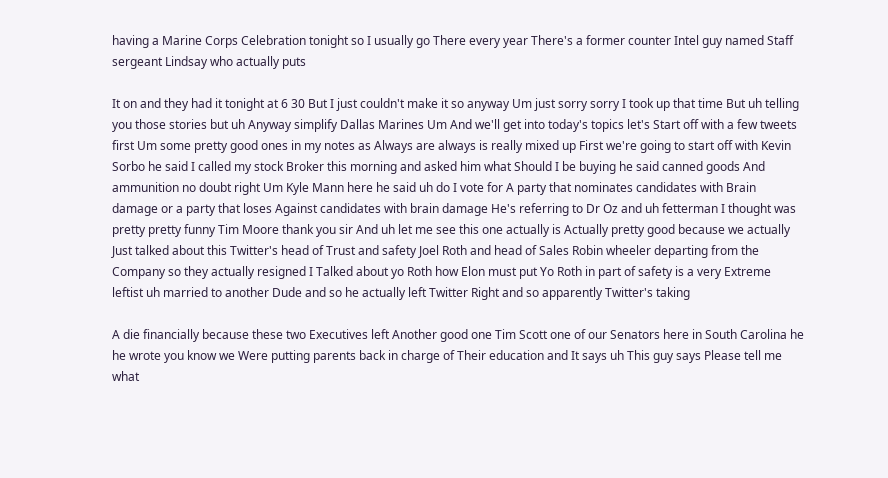having a Marine Corps Celebration tonight so I usually go There every year There's a former counter Intel guy named Staff sergeant Lindsay who actually puts

It on and they had it tonight at 6 30 But I just couldn't make it so anyway Um just sorry sorry I took up that time But uh telling you those stories but uh Anyway simplify Dallas Marines Um And we'll get into today's topics let's Start off with a few tweets first Um some pretty good ones in my notes as Always are always is really mixed up First we're going to start off with Kevin Sorbo he said I called my stock Broker this morning and asked him what Should I be buying he said canned goods And ammunition no doubt right Um Kyle Mann here he said uh do I vote for A party that nominates candidates with Brain damage or a party that loses Against candidates with brain damage He's referring to Dr Oz and uh fetterman I thought was pretty pretty funny Tim Moore thank you sir And uh let me see this one actually is Actually pretty good because we actually Just talked about this Twitter's head of Trust and safety Joel Roth and head of Sales Robin wheeler departing from the Company so they actually resigned I Talked about yo Roth how Elon must put Yo Roth in part of safety is a very Extreme leftist uh married to another Dude and so he actually left Twitter Right and so apparently Twitter's taking

A die financially because these two Executives left Another good one Tim Scott one of our Senators here in South Carolina he he wrote you know we Were putting parents back in charge of Their education and It says uh This guy says Please tell me what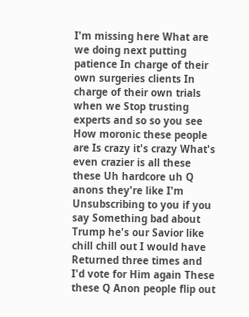I'm missing here What are we doing next putting patience In charge of their own surgeries clients In charge of their own trials when we Stop trusting experts and so so you see How moronic these people are Is crazy it's crazy What's even crazier is all these these Uh hardcore uh Q anons they're like I'm Unsubscribing to you if you say Something bad about Trump he's our Savior like chill chill out I would have Returned three times and I'd vote for Him again These these Q Anon people flip out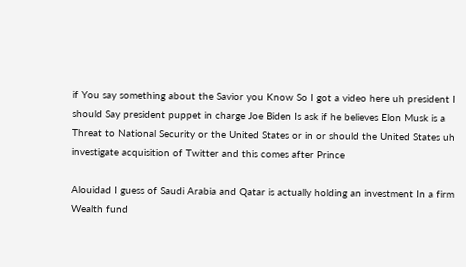if You say something about the Savior you Know So I got a video here uh president I should Say president puppet in charge Joe Biden Is ask if he believes Elon Musk is a Threat to National Security or the United States or in or should the United States uh investigate acquisition of Twitter and this comes after Prince

Alouidad I guess of Saudi Arabia and Qatar is actually holding an investment In a firm Wealth fund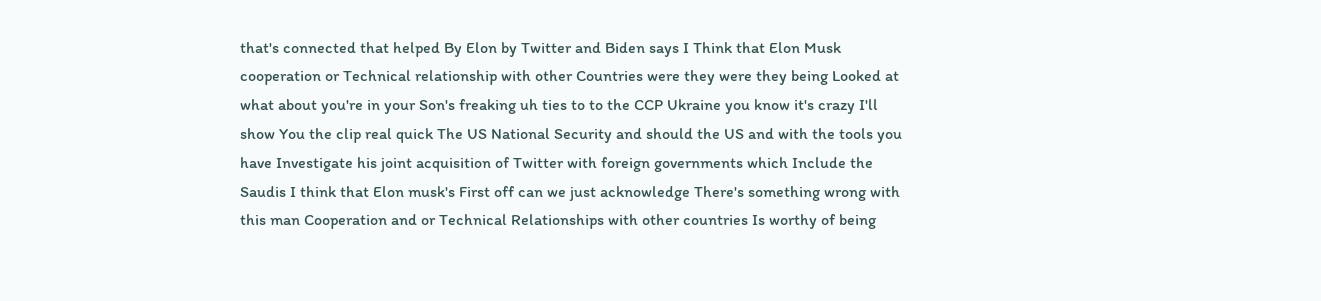that's connected that helped By Elon by Twitter and Biden says I Think that Elon Musk cooperation or Technical relationship with other Countries were they were they being Looked at what about you're in your Son's freaking uh ties to to the CCP Ukraine you know it's crazy I'll show You the clip real quick The US National Security and should the US and with the tools you have Investigate his joint acquisition of Twitter with foreign governments which Include the Saudis I think that Elon musk's First off can we just acknowledge There's something wrong with this man Cooperation and or Technical Relationships with other countries Is worthy of being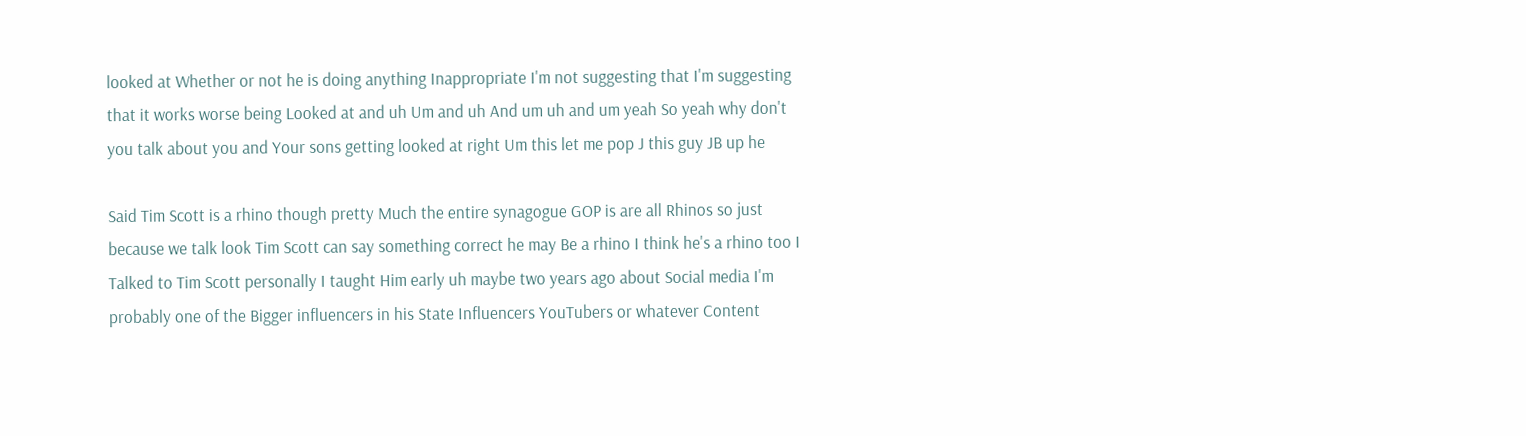looked at Whether or not he is doing anything Inappropriate I'm not suggesting that I'm suggesting that it works worse being Looked at and uh Um and uh And um uh and um yeah So yeah why don't you talk about you and Your sons getting looked at right Um this let me pop J this guy JB up he

Said Tim Scott is a rhino though pretty Much the entire synagogue GOP is are all Rhinos so just because we talk look Tim Scott can say something correct he may Be a rhino I think he's a rhino too I Talked to Tim Scott personally I taught Him early uh maybe two years ago about Social media I'm probably one of the Bigger influencers in his State Influencers YouTubers or whatever Content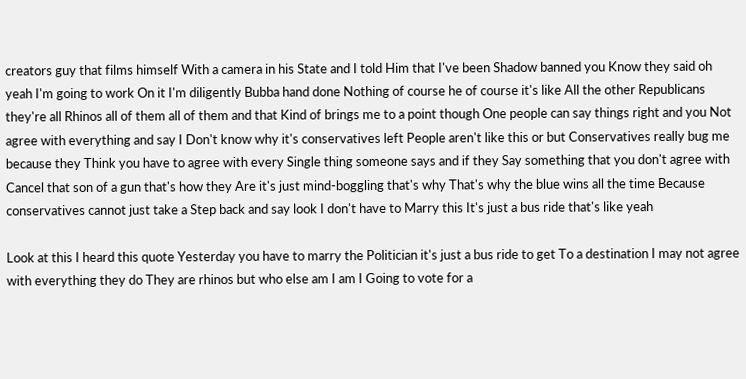creators guy that films himself With a camera in his State and I told Him that I've been Shadow banned you Know they said oh yeah I'm going to work On it I'm diligently Bubba hand done Nothing of course he of course it's like All the other Republicans they're all Rhinos all of them all of them and that Kind of brings me to a point though One people can say things right and you Not agree with everything and say I Don't know why it's conservatives left People aren't like this or but Conservatives really bug me because they Think you have to agree with every Single thing someone says and if they Say something that you don't agree with Cancel that son of a gun that's how they Are it's just mind-boggling that's why That's why the blue wins all the time Because conservatives cannot just take a Step back and say look I don't have to Marry this It's just a bus ride that's like yeah

Look at this I heard this quote Yesterday you have to marry the Politician it's just a bus ride to get To a destination I may not agree with everything they do They are rhinos but who else am I am I Going to vote for a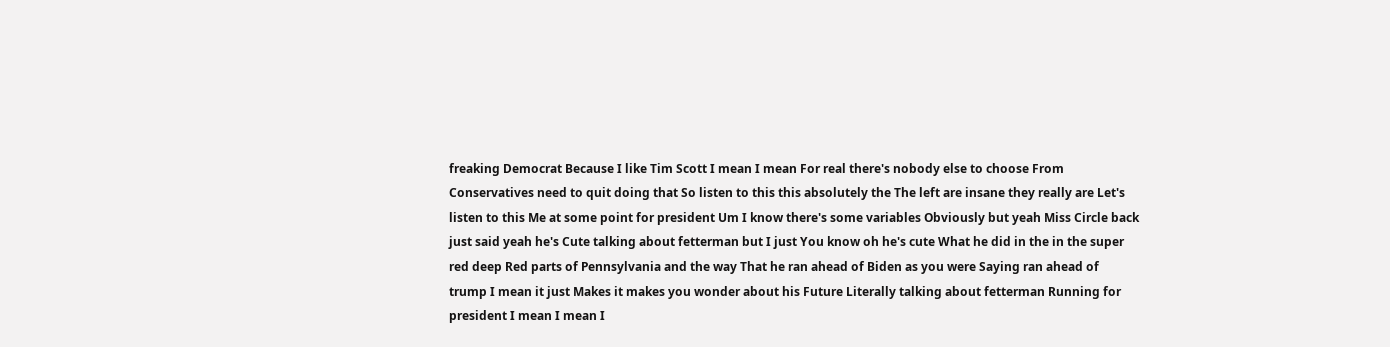freaking Democrat Because I like Tim Scott I mean I mean For real there's nobody else to choose From Conservatives need to quit doing that So listen to this this absolutely the The left are insane they really are Let's listen to this Me at some point for president Um I know there's some variables Obviously but yeah Miss Circle back just said yeah he's Cute talking about fetterman but I just You know oh he's cute What he did in the in the super red deep Red parts of Pennsylvania and the way That he ran ahead of Biden as you were Saying ran ahead of trump I mean it just Makes it makes you wonder about his Future Literally talking about fetterman Running for president I mean I mean I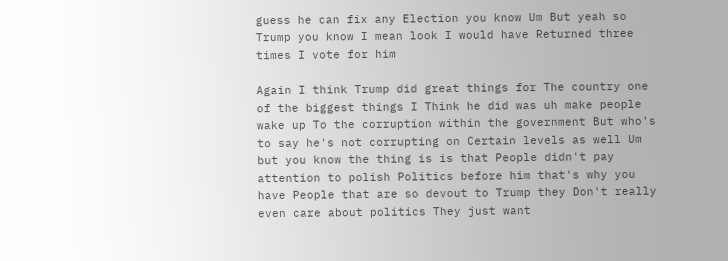guess he can fix any Election you know Um But yeah so Trump you know I mean look I would have Returned three times I vote for him

Again I think Trump did great things for The country one of the biggest things I Think he did was uh make people wake up To the corruption within the government But who's to say he's not corrupting on Certain levels as well Um but you know the thing is is that People didn't pay attention to polish Politics before him that's why you have People that are so devout to Trump they Don't really even care about politics They just want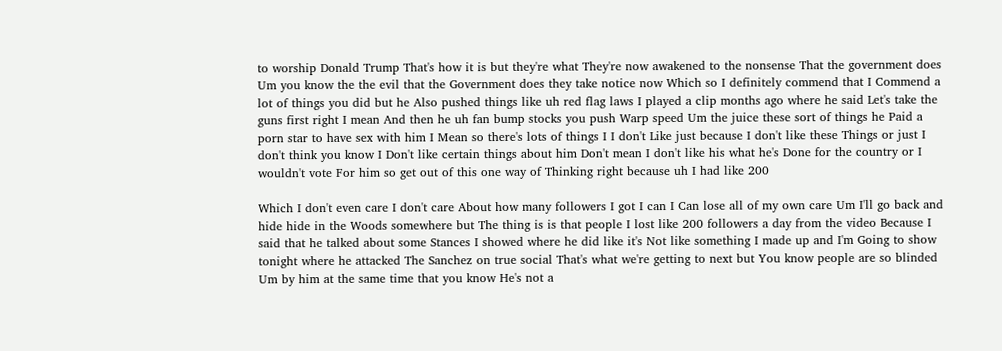to worship Donald Trump That's how it is but they're what They're now awakened to the nonsense That the government does Um you know the the evil that the Government does they take notice now Which so I definitely commend that I Commend a lot of things you did but he Also pushed things like uh red flag laws I played a clip months ago where he said Let's take the guns first right I mean And then he uh fan bump stocks you push Warp speed Um the juice these sort of things he Paid a porn star to have sex with him I Mean so there's lots of things I I don't Like just because I don't like these Things or just I don't think you know I Don't like certain things about him Don't mean I don't like his what he's Done for the country or I wouldn't vote For him so get out of this one way of Thinking right because uh I had like 200

Which I don't even care I don't care About how many followers I got I can I Can lose all of my own care Um I'll go back and hide hide in the Woods somewhere but The thing is is that people I lost like 200 followers a day from the video Because I said that he talked about some Stances I showed where he did like it's Not like something I made up and I'm Going to show tonight where he attacked The Sanchez on true social That's what we're getting to next but You know people are so blinded Um by him at the same time that you know He's not a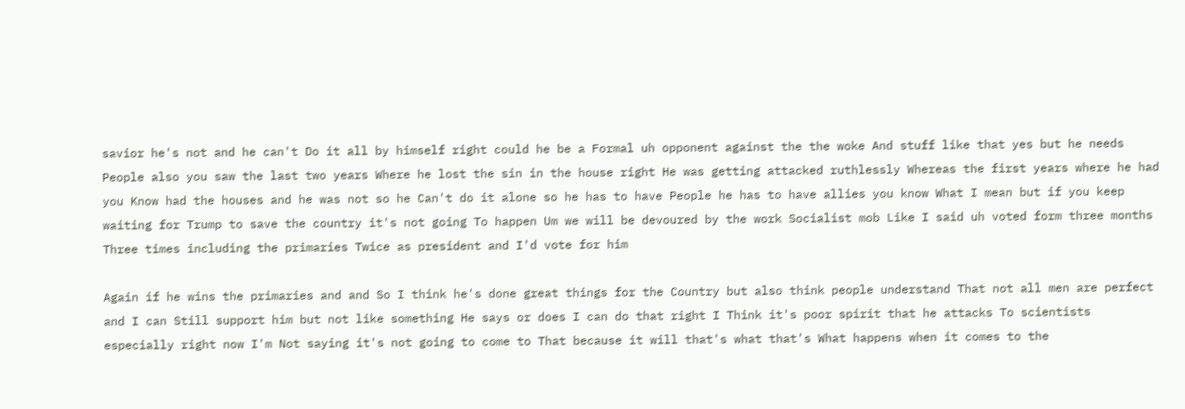savior he's not and he can't Do it all by himself right could he be a Formal uh opponent against the the woke And stuff like that yes but he needs People also you saw the last two years Where he lost the sin in the house right He was getting attacked ruthlessly Whereas the first years where he had you Know had the houses and he was not so he Can't do it alone so he has to have People he has to have allies you know What I mean but if you keep waiting for Trump to save the country it's not going To happen Um we will be devoured by the work Socialist mob Like I said uh voted form three months Three times including the primaries Twice as president and I'd vote for him

Again if he wins the primaries and and So I think he's done great things for the Country but also think people understand That not all men are perfect and I can Still support him but not like something He says or does I can do that right I Think it's poor spirit that he attacks To scientists especially right now I'm Not saying it's not going to come to That because it will that's what that's What happens when it comes to the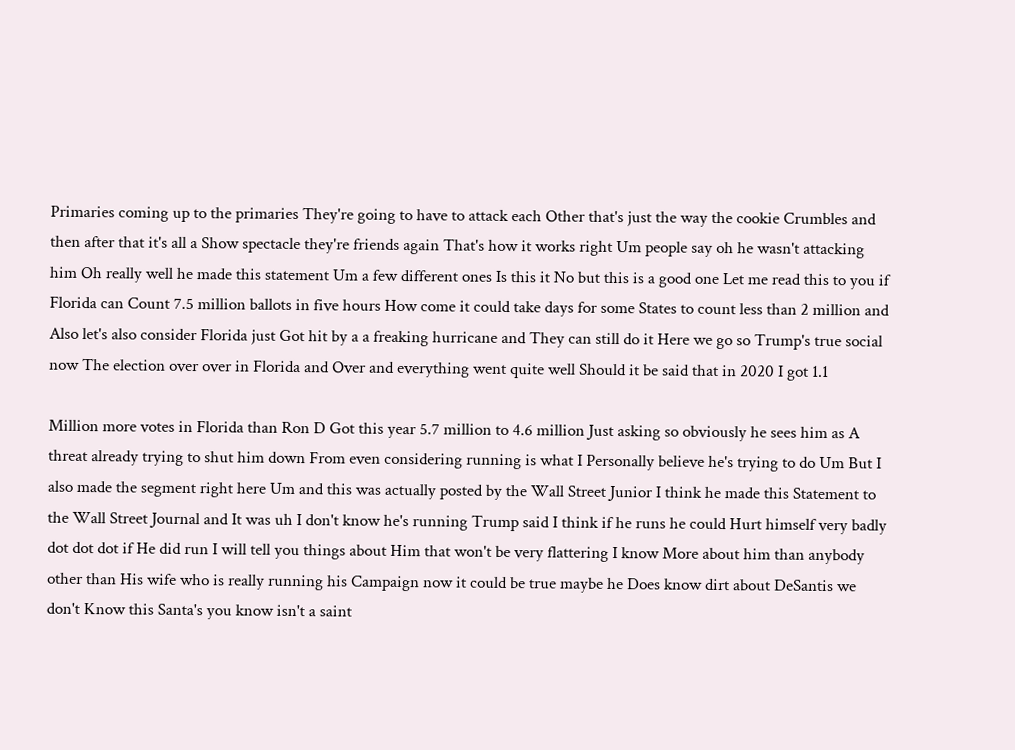Primaries coming up to the primaries They're going to have to attack each Other that's just the way the cookie Crumbles and then after that it's all a Show spectacle they're friends again That's how it works right Um people say oh he wasn't attacking him Oh really well he made this statement Um a few different ones Is this it No but this is a good one Let me read this to you if Florida can Count 7.5 million ballots in five hours How come it could take days for some States to count less than 2 million and Also let's also consider Florida just Got hit by a a freaking hurricane and They can still do it Here we go so Trump's true social now The election over over in Florida and Over and everything went quite well Should it be said that in 2020 I got 1.1

Million more votes in Florida than Ron D Got this year 5.7 million to 4.6 million Just asking so obviously he sees him as A threat already trying to shut him down From even considering running is what I Personally believe he's trying to do Um But I also made the segment right here Um and this was actually posted by the Wall Street Junior I think he made this Statement to the Wall Street Journal and It was uh I don't know he's running Trump said I think if he runs he could Hurt himself very badly dot dot dot if He did run I will tell you things about Him that won't be very flattering I know More about him than anybody other than His wife who is really running his Campaign now it could be true maybe he Does know dirt about DeSantis we don't Know this Santa's you know isn't a saint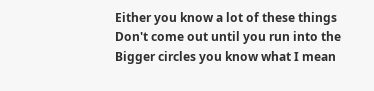Either you know a lot of these things Don't come out until you run into the Bigger circles you know what I mean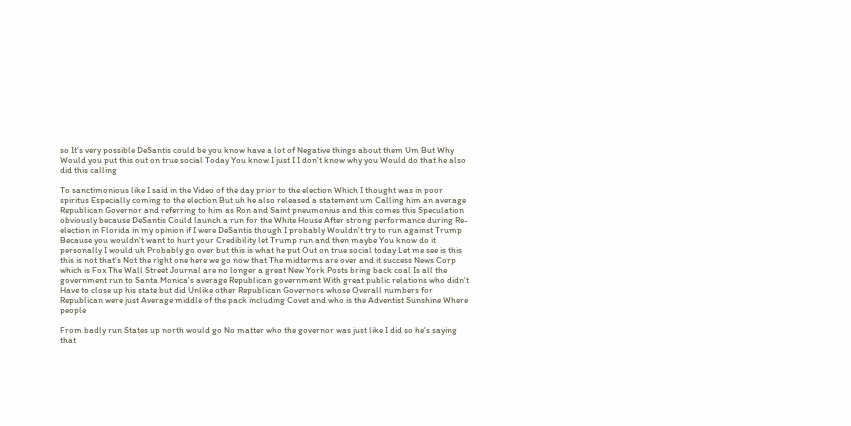so It's very possible DeSantis could be you know have a lot of Negative things about them Um But Why Would you put this out on true social Today You know I just I I don't know why you Would do that he also did this calling

To sanctimonious like I said in the Video of the day prior to the election Which I thought was in poor spiritus Especially coming to the election But uh he also released a statement um Calling him an average Republican Governor and referring to him as Ron and Saint pneumonius and this comes this Speculation obviously because DeSantis Could launch a run for the White House After strong performance during Re-election in Florida in my opinion if I were DeSantis though I probably Wouldn't try to run against Trump Because you wouldn't want to hurt your Credibility let Trump run and then maybe You know do it personally I would uh Probably go over but this is what he put Out on true social today Let me see is this this is not that's Not the right one here we go now that The midterms are over and it success News Corp which is Fox The Wall Street Journal are no longer a great New York Posts bring back coal Is all the government run to Santa Monica's average Republican government With great public relations who didn't Have to close up his state but did Unlike other Republican Governors whose Overall numbers for Republican were just Average middle of the pack including Covet and who is the Adventist Sunshine Where people

From badly run States up north would go No matter who the governor was just like I did so he's saying that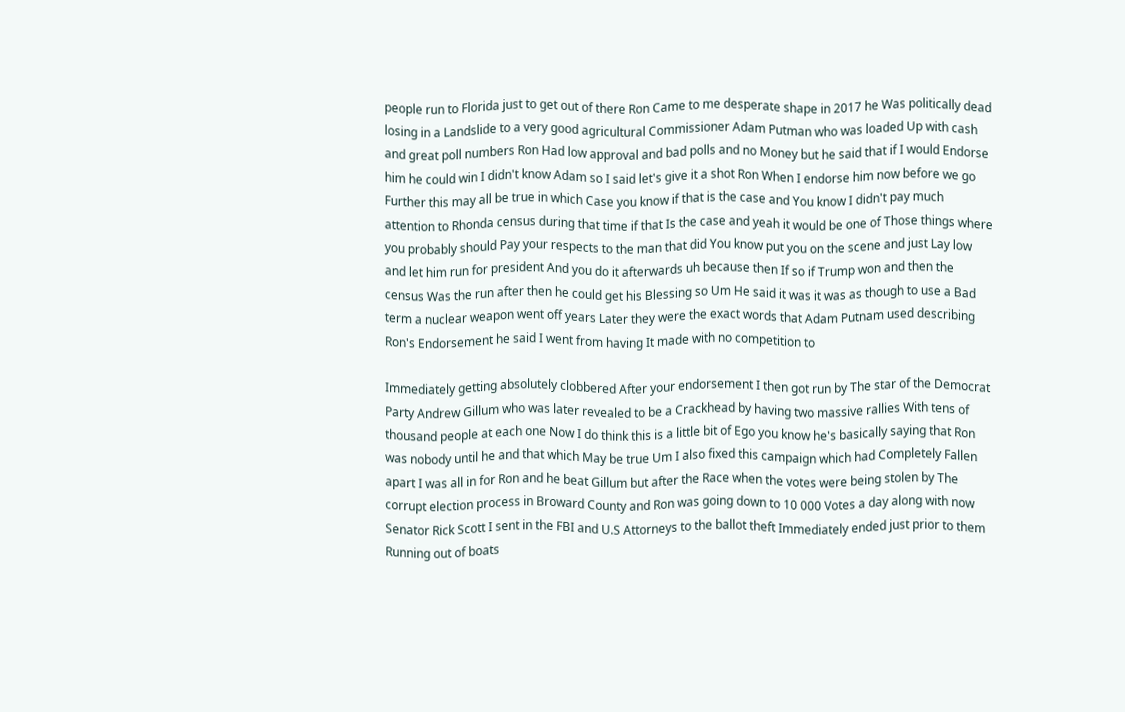people run to Florida just to get out of there Ron Came to me desperate shape in 2017 he Was politically dead losing in a Landslide to a very good agricultural Commissioner Adam Putman who was loaded Up with cash and great poll numbers Ron Had low approval and bad polls and no Money but he said that if I would Endorse him he could win I didn't know Adam so I said let's give it a shot Ron When I endorse him now before we go Further this may all be true in which Case you know if that is the case and You know I didn't pay much attention to Rhonda census during that time if that Is the case and yeah it would be one of Those things where you probably should Pay your respects to the man that did You know put you on the scene and just Lay low and let him run for president And you do it afterwards uh because then If so if Trump won and then the census Was the run after then he could get his Blessing so Um He said it was it was as though to use a Bad term a nuclear weapon went off years Later they were the exact words that Adam Putnam used describing Ron's Endorsement he said I went from having It made with no competition to

Immediately getting absolutely clobbered After your endorsement I then got run by The star of the Democrat Party Andrew Gillum who was later revealed to be a Crackhead by having two massive rallies With tens of thousand people at each one Now I do think this is a little bit of Ego you know he's basically saying that Ron was nobody until he and that which May be true Um I also fixed this campaign which had Completely Fallen apart I was all in for Ron and he beat Gillum but after the Race when the votes were being stolen by The corrupt election process in Broward County and Ron was going down to 10 000 Votes a day along with now Senator Rick Scott I sent in the FBI and U.S Attorneys to the ballot theft Immediately ended just prior to them Running out of boats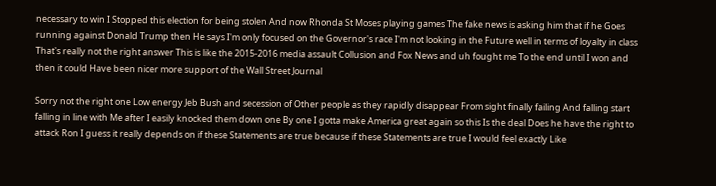necessary to win I Stopped this election for being stolen And now Rhonda St Moses playing games The fake news is asking him that if he Goes running against Donald Trump then He says I'm only focused on the Governor's race I'm not looking in the Future well in terms of loyalty in class That's really not the right answer This is like the 2015-2016 media assault Collusion and Fox News and uh fought me To the end until I won and then it could Have been nicer more support of the Wall Street Journal

Sorry not the right one Low energy Jeb Bush and secession of Other people as they rapidly disappear From sight finally failing And falling start falling in line with Me after I easily knocked them down one By one I gotta make America great again so this Is the deal Does he have the right to attack Ron I guess it really depends on if these Statements are true because if these Statements are true I would feel exactly Like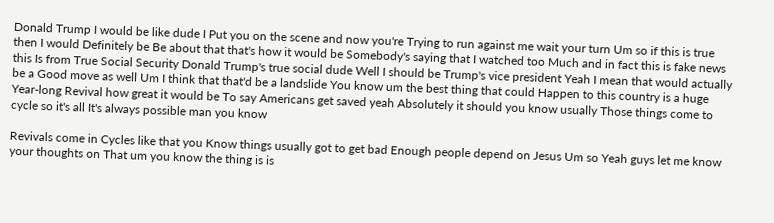Donald Trump I would be like dude I Put you on the scene and now you're Trying to run against me wait your turn Um so if this is true then I would Definitely be Be about that that's how it would be Somebody's saying that I watched too Much and in fact this is fake news this Is from True Social Security Donald Trump's true social dude Well I should be Trump's vice president Yeah I mean that would actually be a Good move as well Um I think that that'd be a landslide You know um the best thing that could Happen to this country is a huge Year-long Revival how great it would be To say Americans get saved yeah Absolutely it should you know usually Those things come to cycle so it's all It's always possible man you know

Revivals come in Cycles like that you Know things usually got to get bad Enough people depend on Jesus Um so Yeah guys let me know your thoughts on That um you know the thing is is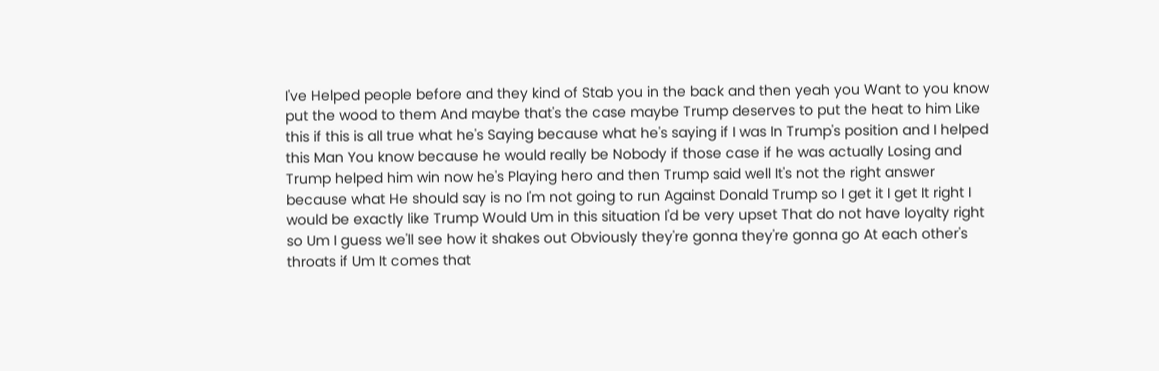I've Helped people before and they kind of Stab you in the back and then yeah you Want to you know put the wood to them And maybe that's the case maybe Trump deserves to put the heat to him Like this if this is all true what he's Saying because what he's saying if I was In Trump's position and I helped this Man You know because he would really be Nobody if those case if he was actually Losing and Trump helped him win now he's Playing hero and then Trump said well It's not the right answer because what He should say is no I'm not going to run Against Donald Trump so I get it I get It right I would be exactly like Trump Would Um in this situation I'd be very upset That do not have loyalty right so Um I guess we'll see how it shakes out Obviously they're gonna they're gonna go At each other's throats if Um It comes that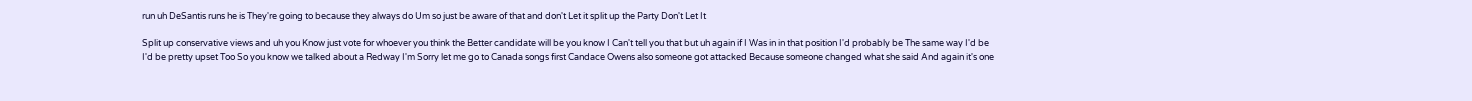run uh DeSantis runs he is They're going to because they always do Um so just be aware of that and don't Let it split up the Party Don't Let It

Split up conservative views and uh you Know just vote for whoever you think the Better candidate will be you know I Can't tell you that but uh again if I Was in in that position I'd probably be The same way I'd be I'd be pretty upset Too So you know we talked about a Redway I'm Sorry let me go to Canada songs first Candace Owens also someone got attacked Because someone changed what she said And again it's one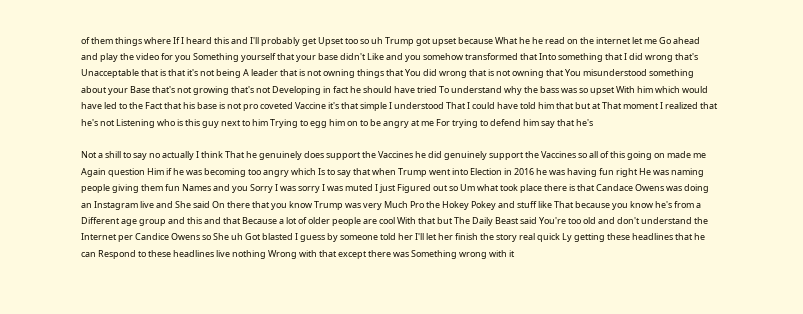of them things where If I heard this and I'll probably get Upset too so uh Trump got upset because What he he read on the internet let me Go ahead and play the video for you Something yourself that your base didn't Like and you somehow transformed that Into something that I did wrong that's Unacceptable that is that it's not being A leader that is not owning things that You did wrong that is not owning that You misunderstood something about your Base that's not growing that's not Developing in fact he should have tried To understand why the bass was so upset With him which would have led to the Fact that his base is not pro coveted Vaccine it's that simple I understood That I could have told him that but at That moment I realized that he's not Listening who is this guy next to him Trying to egg him on to be angry at me For trying to defend him say that he's

Not a shill to say no actually I think That he genuinely does support the Vaccines he did genuinely support the Vaccines so all of this going on made me Again question Him if he was becoming too angry which Is to say that when Trump went into Election in 2016 he was having fun right He was naming people giving them fun Names and you Sorry I was sorry I was muted I just Figured out so Um what took place there is that Candace Owens was doing an Instagram live and She said On there that you know Trump was very Much Pro the Hokey Pokey and stuff like That because you know he's from a Different age group and this and that Because a lot of older people are cool With that but The Daily Beast said You're too old and don't understand the Internet per Candice Owens so She uh Got blasted I guess by someone told her I'll let her finish the story real quick Ly getting these headlines that he can Respond to these headlines live nothing Wrong with that except there was Something wrong with it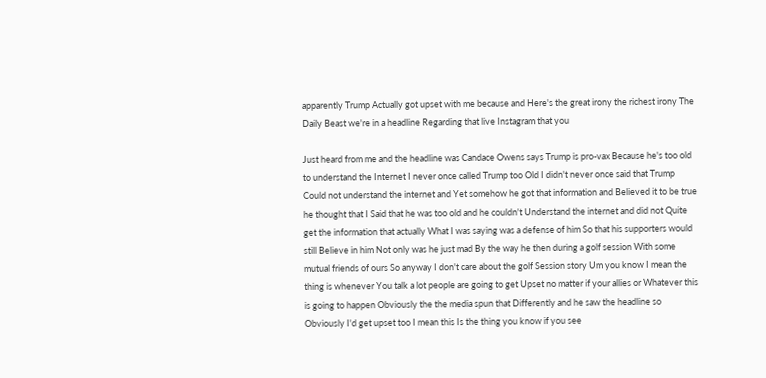apparently Trump Actually got upset with me because and Here's the great irony the richest irony The Daily Beast we're in a headline Regarding that live Instagram that you

Just heard from me and the headline was Candace Owens says Trump is pro-vax Because he's too old to understand the Internet I never once called Trump too Old I didn't never once said that Trump Could not understand the internet and Yet somehow he got that information and Believed it to be true he thought that I Said that he was too old and he couldn't Understand the internet and did not Quite get the information that actually What I was saying was a defense of him So that his supporters would still Believe in him Not only was he just mad By the way he then during a golf session With some mutual friends of ours So anyway I don't care about the golf Session story Um you know I mean the thing is whenever You talk a lot people are going to get Upset no matter if your allies or Whatever this is going to happen Obviously the the media spun that Differently and he saw the headline so Obviously I'd get upset too I mean this Is the thing you know if you see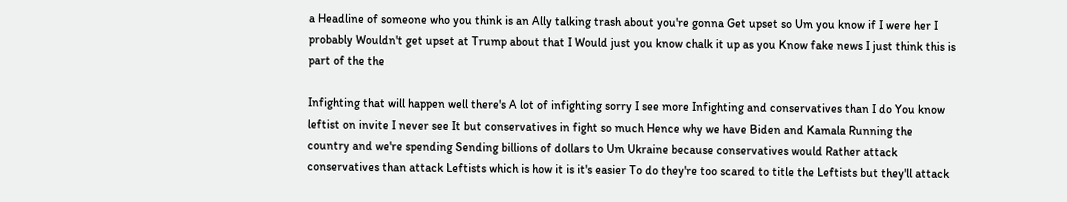a Headline of someone who you think is an Ally talking trash about you're gonna Get upset so Um you know if I were her I probably Wouldn't get upset at Trump about that I Would just you know chalk it up as you Know fake news I just think this is part of the the

Infighting that will happen well there's A lot of infighting sorry I see more Infighting and conservatives than I do You know leftist on invite I never see It but conservatives in fight so much Hence why we have Biden and Kamala Running the country and we're spending Sending billions of dollars to Um Ukraine because conservatives would Rather attack conservatives than attack Leftists which is how it is it's easier To do they're too scared to title the Leftists but they'll attack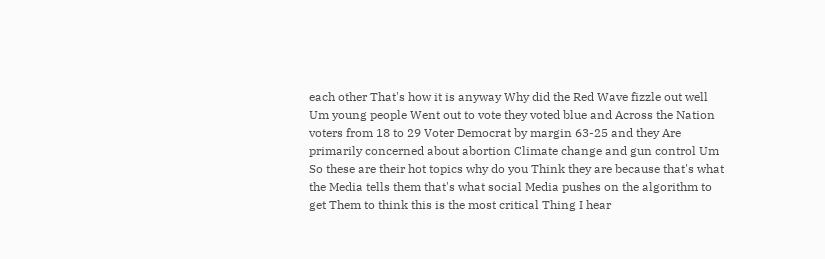each other That's how it is anyway Why did the Red Wave fizzle out well Um young people Went out to vote they voted blue and Across the Nation voters from 18 to 29 Voter Democrat by margin 63-25 and they Are primarily concerned about abortion Climate change and gun control Um So these are their hot topics why do you Think they are because that's what the Media tells them that's what social Media pushes on the algorithm to get Them to think this is the most critical Thing I hear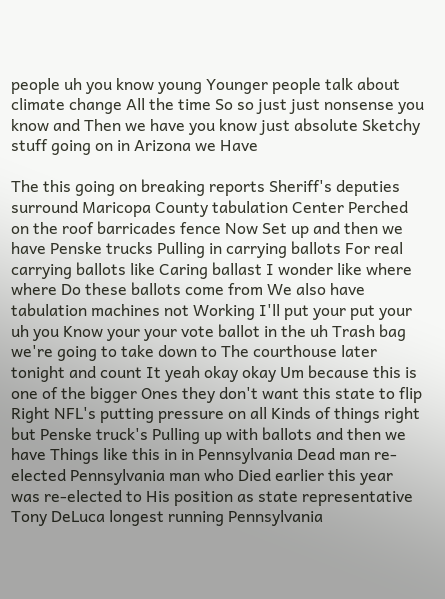people uh you know young Younger people talk about climate change All the time So so just just nonsense you know and Then we have you know just absolute Sketchy stuff going on in Arizona we Have

The this going on breaking reports Sheriff's deputies surround Maricopa County tabulation Center Perched on the roof barricades fence Now Set up and then we have Penske trucks Pulling in carrying ballots For real carrying ballots like Caring ballast I wonder like where where Do these ballots come from We also have tabulation machines not Working I'll put your put your uh you Know your your vote ballot in the uh Trash bag we're going to take down to The courthouse later tonight and count It yeah okay okay Um because this is one of the bigger Ones they don't want this state to flip Right NFL's putting pressure on all Kinds of things right but Penske truck's Pulling up with ballots and then we have Things like this in in Pennsylvania Dead man re-elected Pennsylvania man who Died earlier this year was re-elected to His position as state representative Tony DeLuca longest running Pennsylvania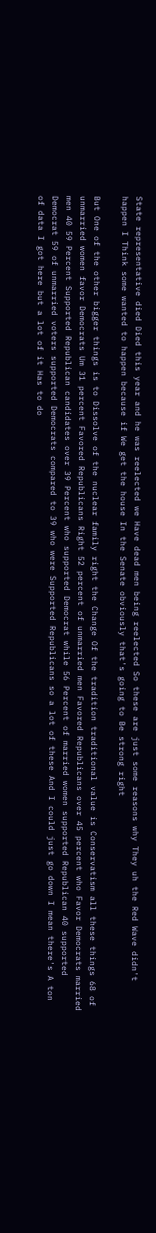State representative died Died this year and he was reelected we Have dead men being reelected So these are just some reasons why They uh the Red Wave didn't happen I Think some wanted to happen because if We get the house In the Senate obviously that's going to Be strong right

But One of the other bigger things is to Dissolve of the nuclear family right the Change Of the tradition traditional value is Conservatism all these things 68 of unmarried women favor Democrats Um 31 percent Favored Republicans Right 52 percent of unmarried men Favored Republicans over 45 percent who Favor Democrats married men 40 59 Percent Supported Republican candidates over 39 Percent who supported Democrat while 56 Percent of married women supported Republican 40 supported Democrat 59 of unmarried voters supported Democrats compared to 39 who were Supported Republicans so a lot of these And I could just go down I mean there's A ton of data I got here but a lot of it Has to do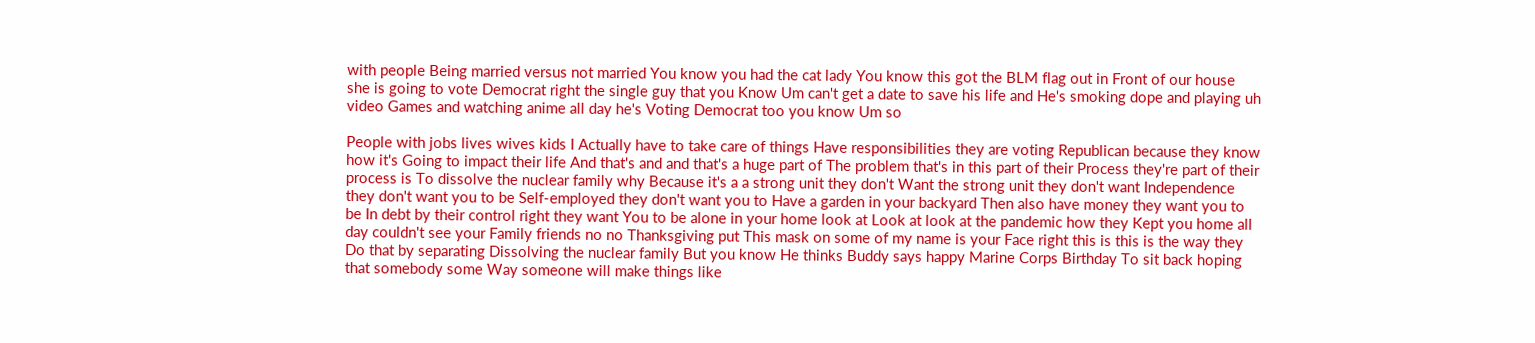with people Being married versus not married You know you had the cat lady You know this got the BLM flag out in Front of our house she is going to vote Democrat right the single guy that you Know Um can't get a date to save his life and He's smoking dope and playing uh video Games and watching anime all day he's Voting Democrat too you know Um so

People with jobs lives wives kids I Actually have to take care of things Have responsibilities they are voting Republican because they know how it's Going to impact their life And that's and and that's a huge part of The problem that's in this part of their Process they're part of their process is To dissolve the nuclear family why Because it's a a strong unit they don't Want the strong unit they don't want Independence they don't want you to be Self-employed they don't want you to Have a garden in your backyard Then also have money they want you to be In debt by their control right they want You to be alone in your home look at Look at look at the pandemic how they Kept you home all day couldn't see your Family friends no no Thanksgiving put This mask on some of my name is your Face right this is this is the way they Do that by separating Dissolving the nuclear family But you know He thinks Buddy says happy Marine Corps Birthday To sit back hoping that somebody some Way someone will make things like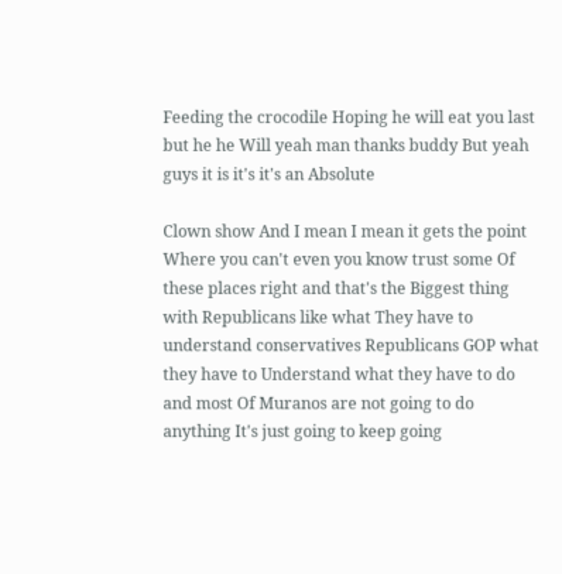Feeding the crocodile Hoping he will eat you last but he he Will yeah man thanks buddy But yeah guys it is it's it's an Absolute

Clown show And I mean I mean it gets the point Where you can't even you know trust some Of these places right and that's the Biggest thing with Republicans like what They have to understand conservatives Republicans GOP what they have to Understand what they have to do and most Of Muranos are not going to do anything It's just going to keep going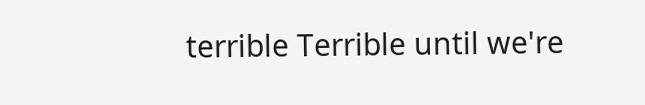terrible Terrible until we're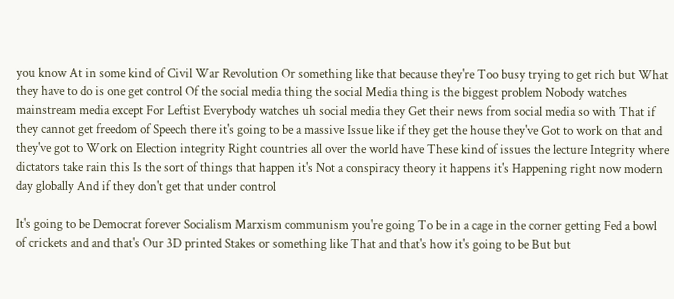you know At in some kind of Civil War Revolution Or something like that because they're Too busy trying to get rich but What they have to do is one get control Of the social media thing the social Media thing is the biggest problem Nobody watches mainstream media except For Leftist Everybody watches uh social media they Get their news from social media so with That if they cannot get freedom of Speech there it's going to be a massive Issue like if they get the house they've Got to work on that and they've got to Work on Election integrity Right countries all over the world have These kind of issues the lecture Integrity where dictators take rain this Is the sort of things that happen it's Not a conspiracy theory it happens it's Happening right now modern day globally And if they don't get that under control

It's going to be Democrat forever Socialism Marxism communism you're going To be in a cage in the corner getting Fed a bowl of crickets and and that's Our 3D printed Stakes or something like That and that's how it's going to be But but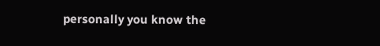personally you know the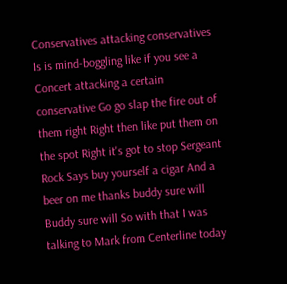Conservatives attacking conservatives Is is mind-boggling like if you see a Concert attacking a certain conservative Go go slap the fire out of them right Right then like put them on the spot Right it's got to stop Sergeant Rock Says buy yourself a cigar And a beer on me thanks buddy sure will Buddy sure will So with that I was talking to Mark from Centerline today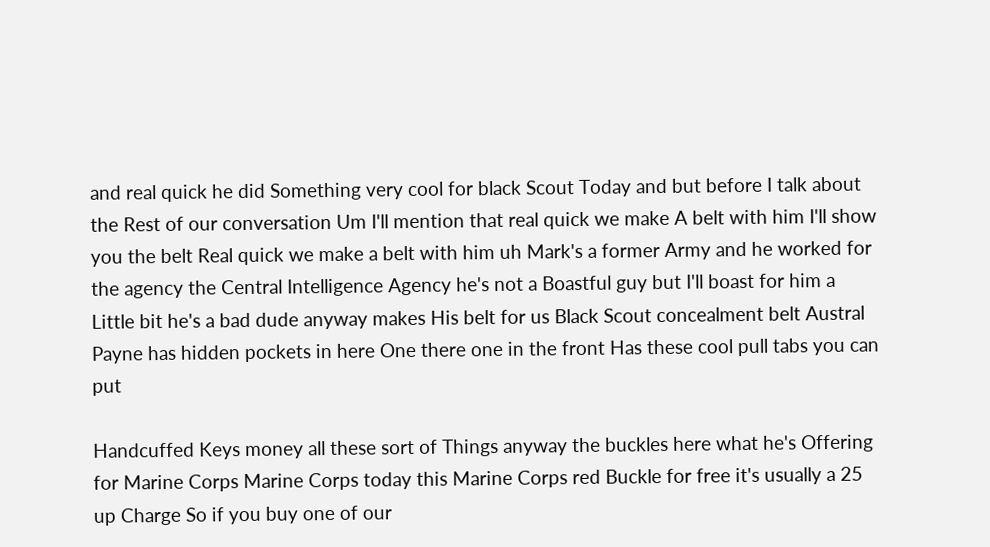and real quick he did Something very cool for black Scout Today and but before I talk about the Rest of our conversation Um I'll mention that real quick we make A belt with him I'll show you the belt Real quick we make a belt with him uh Mark's a former Army and he worked for the agency the Central Intelligence Agency he's not a Boastful guy but I'll boast for him a Little bit he's a bad dude anyway makes His belt for us Black Scout concealment belt Austral Payne has hidden pockets in here One there one in the front Has these cool pull tabs you can put

Handcuffed Keys money all these sort of Things anyway the buckles here what he's Offering for Marine Corps Marine Corps today this Marine Corps red Buckle for free it's usually a 25 up Charge So if you buy one of our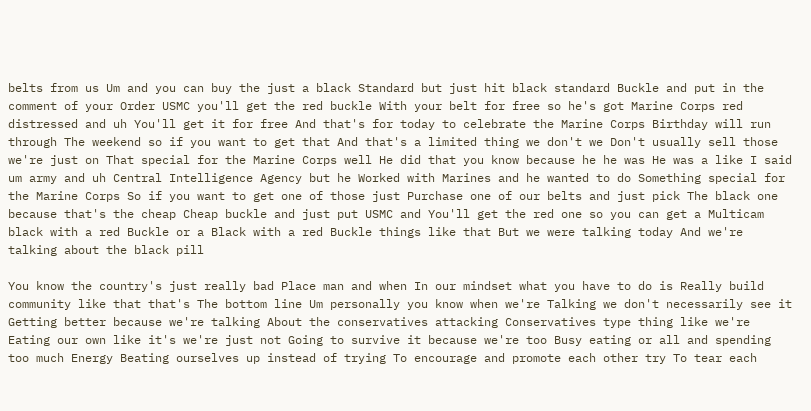belts from us Um and you can buy the just a black Standard but just hit black standard Buckle and put in the comment of your Order USMC you'll get the red buckle With your belt for free so he's got Marine Corps red distressed and uh You'll get it for free And that's for today to celebrate the Marine Corps Birthday will run through The weekend so if you want to get that And that's a limited thing we don't we Don't usually sell those we're just on That special for the Marine Corps well He did that you know because he he was He was a like I said um army and uh Central Intelligence Agency but he Worked with Marines and he wanted to do Something special for the Marine Corps So if you want to get one of those just Purchase one of our belts and just pick The black one because that's the cheap Cheap buckle and just put USMC and You'll get the red one so you can get a Multicam black with a red Buckle or a Black with a red Buckle things like that But we were talking today And we're talking about the black pill

You know the country's just really bad Place man and when In our mindset what you have to do is Really build community like that that's The bottom line Um personally you know when we're Talking we don't necessarily see it Getting better because we're talking About the conservatives attacking Conservatives type thing like we're Eating our own like it's we're just not Going to survive it because we're too Busy eating or all and spending too much Energy Beating ourselves up instead of trying To encourage and promote each other try To tear each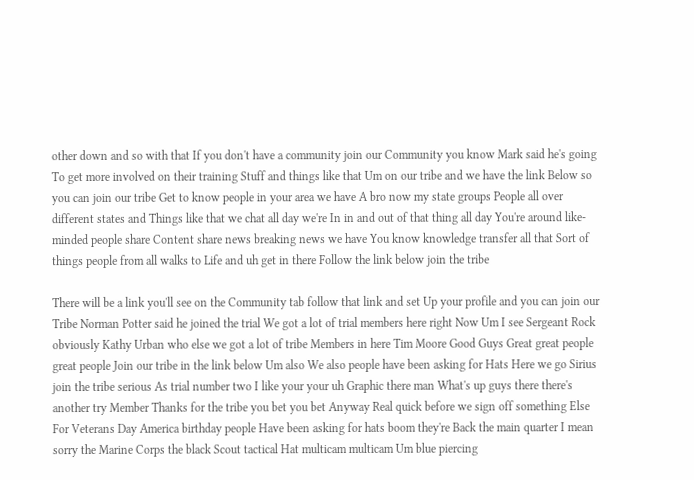other down and so with that If you don't have a community join our Community you know Mark said he's going To get more involved on their training Stuff and things like that Um on our tribe and we have the link Below so you can join our tribe Get to know people in your area we have A bro now my state groups People all over different states and Things like that we chat all day we're In in and out of that thing all day You're around like-minded people share Content share news breaking news we have You know knowledge transfer all that Sort of things people from all walks to Life and uh get in there Follow the link below join the tribe

There will be a link you'll see on the Community tab follow that link and set Up your profile and you can join our Tribe Norman Potter said he joined the trial We got a lot of trial members here right Now Um I see Sergeant Rock obviously Kathy Urban who else we got a lot of tribe Members in here Tim Moore Good Guys Great great people great people Join our tribe in the link below Um also We also people have been asking for Hats Here we go Sirius join the tribe serious As trial number two I like your your uh Graphic there man What's up guys there there's another try Member Thanks for the tribe you bet you bet Anyway Real quick before we sign off something Else For Veterans Day America birthday people Have been asking for hats boom they're Back the main quarter I mean sorry the Marine Corps the black Scout tactical Hat multicam multicam Um blue piercing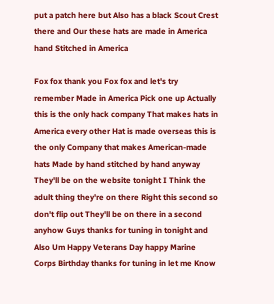put a patch here but Also has a black Scout Crest there and Our these hats are made in America hand Stitched in America

Fox fox thank you Fox fox and let's try remember Made in America Pick one up Actually this is the only hack company That makes hats in America every other Hat is made overseas this is the only Company that makes American-made hats Made by hand stitched by hand anyway They'll be on the website tonight I Think the adult thing they're on there Right this second so don't flip out They'll be on there in a second anyhow Guys thanks for tuning in tonight and Also Um Happy Veterans Day happy Marine Corps Birthday thanks for tuning in let me Know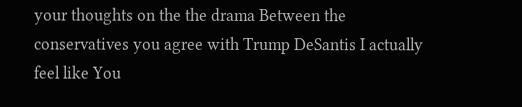your thoughts on the the drama Between the conservatives you agree with Trump DeSantis I actually feel like You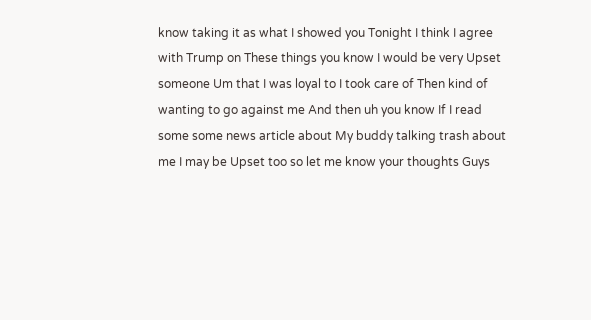know taking it as what I showed you Tonight I think I agree with Trump on These things you know I would be very Upset someone Um that I was loyal to I took care of Then kind of wanting to go against me And then uh you know If I read some some news article about My buddy talking trash about me I may be Upset too so let me know your thoughts Guys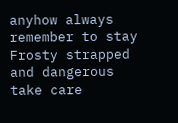anyhow always remember to stay Frosty strapped and dangerous take care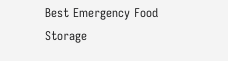Best Emergency Food Storage